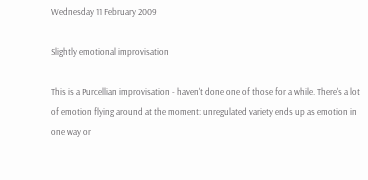Wednesday 11 February 2009

Slightly emotional improvisation

This is a Purcellian improvisation - haven't done one of those for a while. There's a lot of emotion flying around at the moment: unregulated variety ends up as emotion in one way or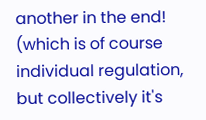another in the end! (which is of course individual regulation, but collectively it's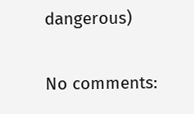dangerous)

No comments: